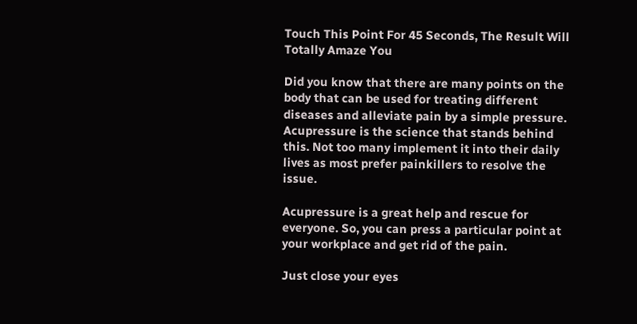Touch This Point For 45 Seconds, The Result Will Totally Amaze You

Did you know that there are many points on the body that can be used for treating different diseases and alleviate pain by a simple pressure. Acupressure is the science that stands behind this. Not too many implement it into their daily lives as most prefer painkillers to resolve the issue.

Acupressure is a great help and rescue for everyone. So, you can press a particular point at your workplace and get rid of the pain.

Just close your eyes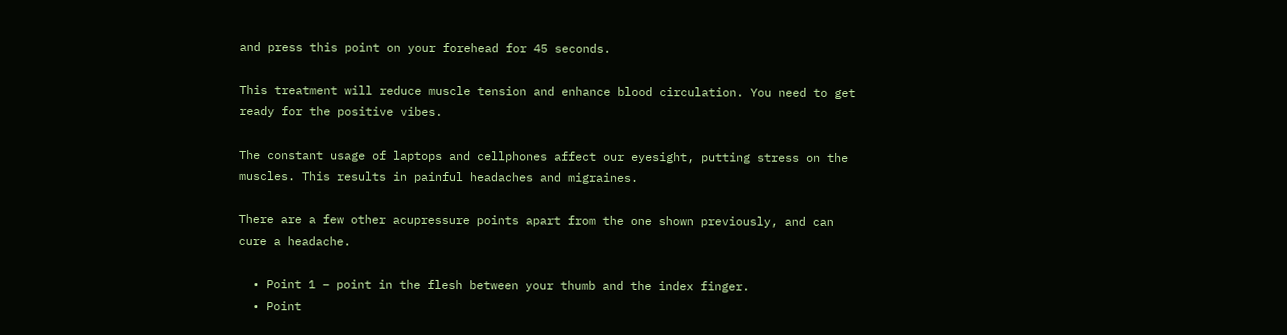and press this point on your forehead for 45 seconds.

This treatment will reduce muscle tension and enhance blood circulation. You need to get ready for the positive vibes.

The constant usage of laptops and cellphones affect our eyesight, putting stress on the muscles. This results in painful headaches and migraines.

There are a few other acupressure points apart from the one shown previously, and can cure a headache.

  • Point 1 – point in the flesh between your thumb and the index finger.
  • Point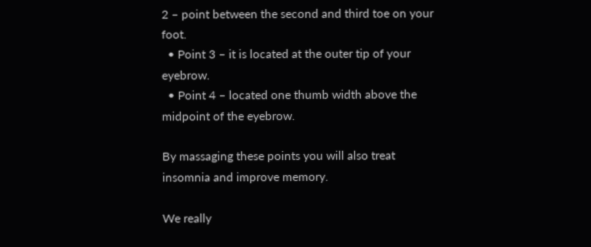2 – point between the second and third toe on your foot.
  • Point 3 – it is located at the outer tip of your eyebrow.
  • Point 4 – located one thumb width above the midpoint of the eyebrow.

By massaging these points you will also treat insomnia and improve memory.

We really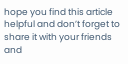hope you find this article helpful and don’t forget to share it with your friends and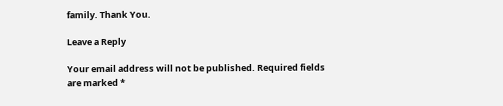family. Thank You.

Leave a Reply

Your email address will not be published. Required fields are marked *